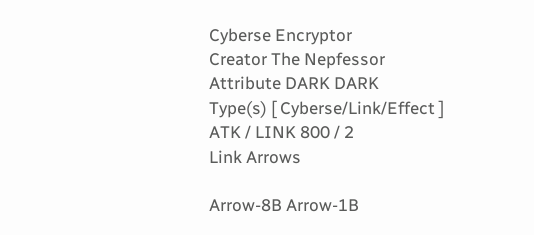Cyberse Encryptor
Creator The Nepfessor
Attribute DARK DARK
Type(s) [ Cyberse/Link/Effect ]
ATK / LINK 800 / 2
Link Arrows

Arrow-8B Arrow-1B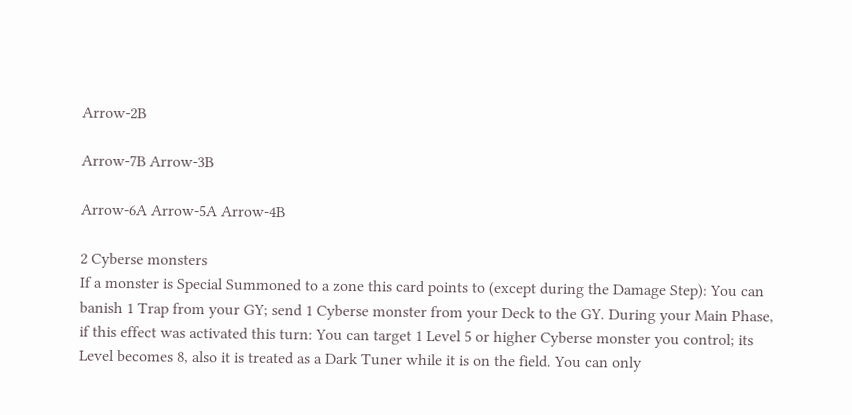Arrow-2B

Arrow-7B Arrow-3B

Arrow-6A Arrow-5A Arrow-4B

2 Cyberse monsters
If a monster is Special Summoned to a zone this card points to (except during the Damage Step): You can banish 1 Trap from your GY; send 1 Cyberse monster from your Deck to the GY. During your Main Phase, if this effect was activated this turn: You can target 1 Level 5 or higher Cyberse monster you control; its Level becomes 8, also it is treated as a Dark Tuner while it is on the field. You can only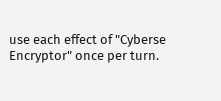use each effect of "Cyberse Encryptor" once per turn.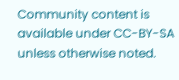Community content is available under CC-BY-SA unless otherwise noted.